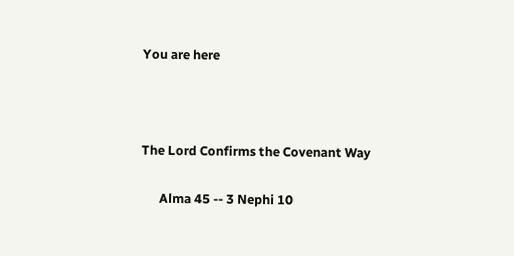You are here



The Lord Confirms the Covenant Way

      Alma 45 -- 3 Nephi 10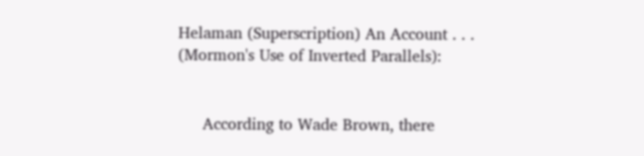Helaman (Superscription) An Account . . . (Mormon's Use of Inverted Parallels):


     According to Wade Brown, there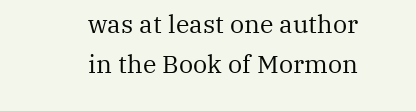was at least one author in the Book of Mormon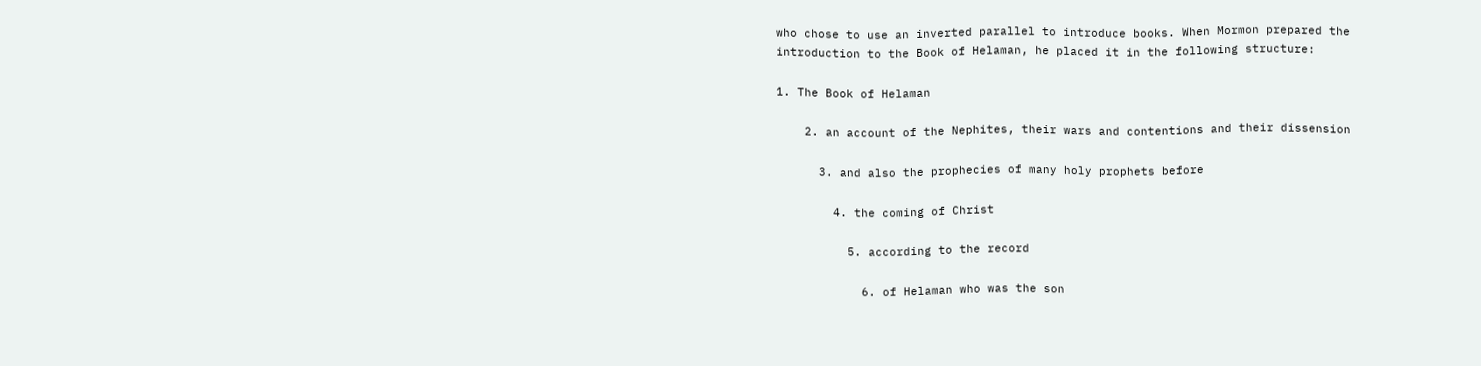who chose to use an inverted parallel to introduce books. When Mormon prepared the introduction to the Book of Helaman, he placed it in the following structure:

1. The Book of Helaman

    2. an account of the Nephites, their wars and contentions and their dissension

      3. and also the prophecies of many holy prophets before

        4. the coming of Christ

          5. according to the record

            6. of Helaman who was the son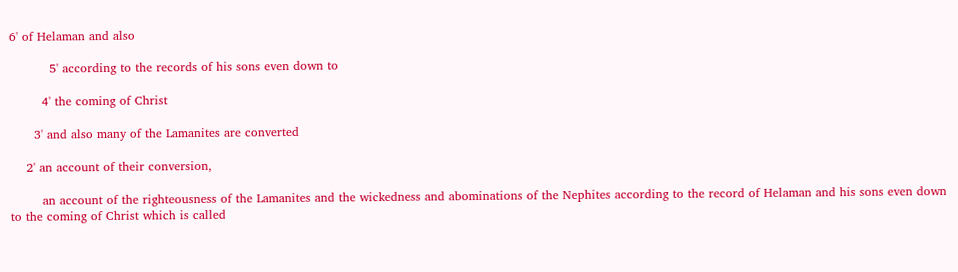6' of Helaman and also

          5' according to the records of his sons even down to

        4' the coming of Christ

      3' and also many of the Lamanites are converted

    2' an account of their conversion,

        an account of the righteousness of the Lamanites and the wickedness and abominations of the Nephites according to the record of Helaman and his sons even down to the coming of Christ which is called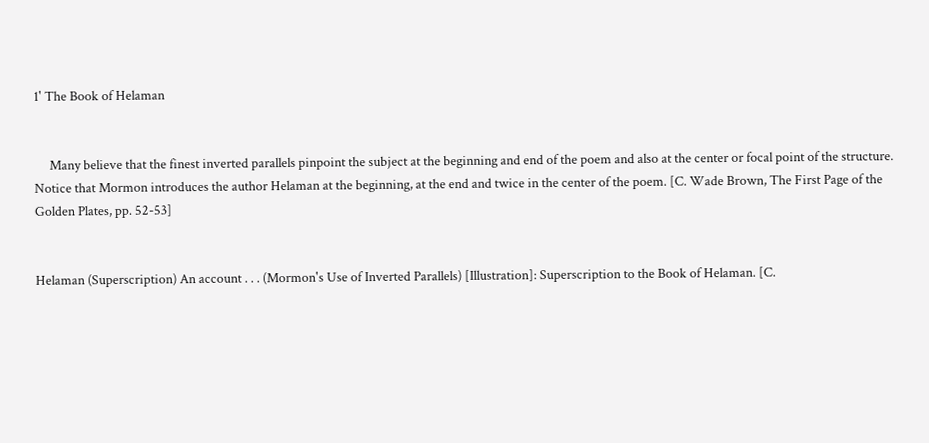1' The Book of Helaman


     Many believe that the finest inverted parallels pinpoint the subject at the beginning and end of the poem and also at the center or focal point of the structure. Notice that Mormon introduces the author Helaman at the beginning, at the end and twice in the center of the poem. [C. Wade Brown, The First Page of the Golden Plates, pp. 52-53]


Helaman (Superscription) An account . . . (Mormon's Use of Inverted Parallels) [Illustration]: Superscription to the Book of Helaman. [C.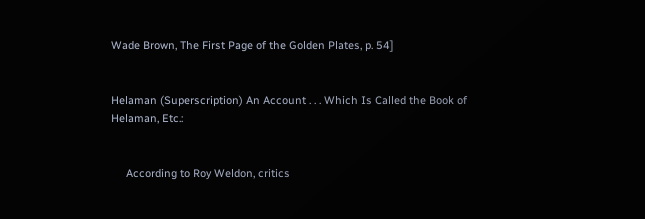Wade Brown, The First Page of the Golden Plates, p. 54]


Helaman (Superscription) An Account . . . Which Is Called the Book of Helaman, Etc.:


     According to Roy Weldon, critics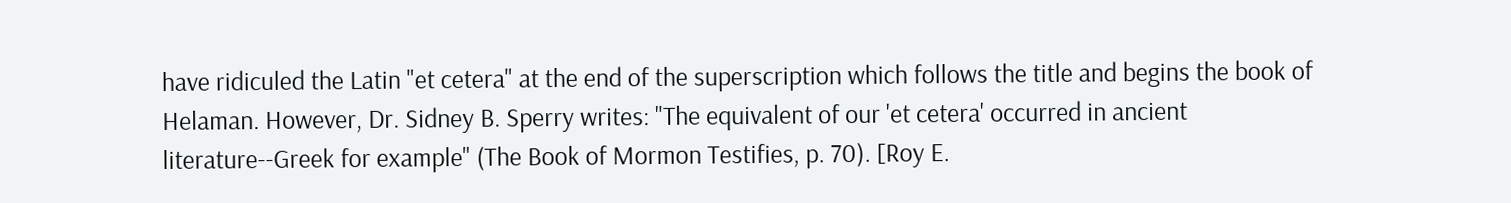have ridiculed the Latin "et cetera" at the end of the superscription which follows the title and begins the book of Helaman. However, Dr. Sidney B. Sperry writes: "The equivalent of our 'et cetera' occurred in ancient literature--Greek for example" (The Book of Mormon Testifies, p. 70). [Roy E.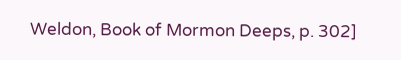Weldon, Book of Mormon Deeps, p. 302]